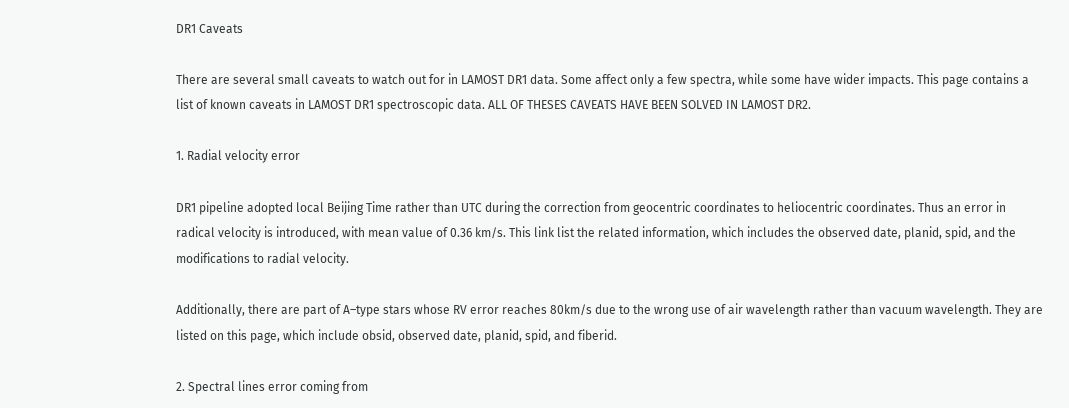DR1 Caveats

There are several small caveats to watch out for in LAMOST DR1 data. Some affect only a few spectra, while some have wider impacts. This page contains a list of known caveats in LAMOST DR1 spectroscopic data. ALL OF THESES CAVEATS HAVE BEEN SOLVED IN LAMOST DR2.

1. Radial velocity error

DR1 pipeline adopted local Beijing Time rather than UTC during the correction from geocentric coordinates to heliocentric coordinates. Thus an error in radical velocity is introduced, with mean value of 0.36 km/s. This link list the related information, which includes the observed date, planid, spid, and the modifications to radial velocity.

Additionally, there are part of A–type stars whose RV error reaches 80km/s due to the wrong use of air wavelength rather than vacuum wavelength. They are listed on this page, which include obsid, observed date, planid, spid, and fiberid.

2. Spectral lines error coming from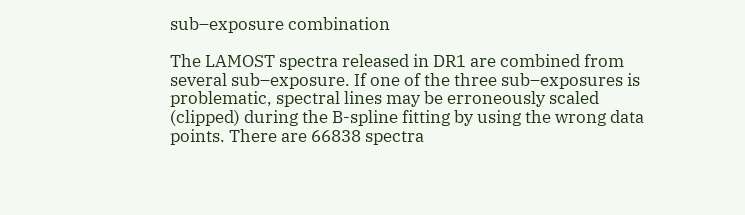sub–exposure combination

The LAMOST spectra released in DR1 are combined from several sub–exposure. If one of the three sub–exposures is problematic, spectral lines may be erroneously scaled (clipped) during the B-spline fitting by using the wrong data points. There are 66838 spectra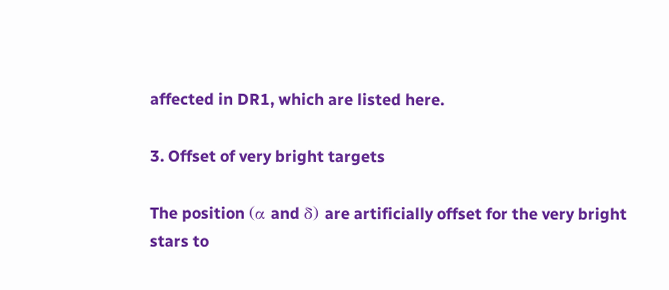affected in DR1, which are listed here.

3. Offset of very bright targets

The position (α and δ) are artificially offset for the very bright stars to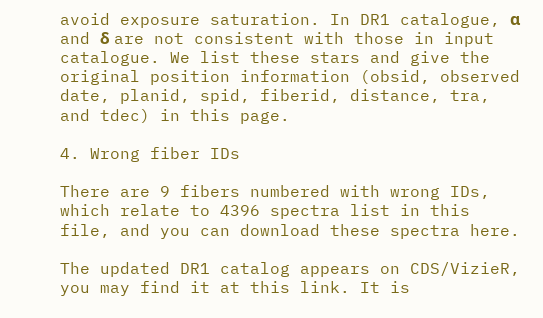avoid exposure saturation. In DR1 catalogue, α and δ are not consistent with those in input catalogue. We list these stars and give the original position information (obsid, observed date, planid, spid, fiberid, distance, tra, and tdec) in this page.

4. Wrong fiber IDs

There are 9 fibers numbered with wrong IDs, which relate to 4396 spectra list in this file, and you can download these spectra here.

The updated DR1 catalog appears on CDS/VizieR, you may find it at this link. It is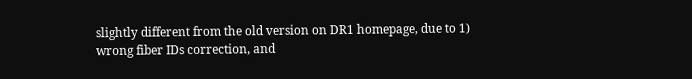slightly different from the old version on DR1 homepage, due to 1) wrong fiber IDs correction, and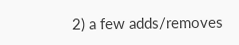2) a few adds/removes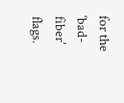for the ‘bad-fiber’ flags.